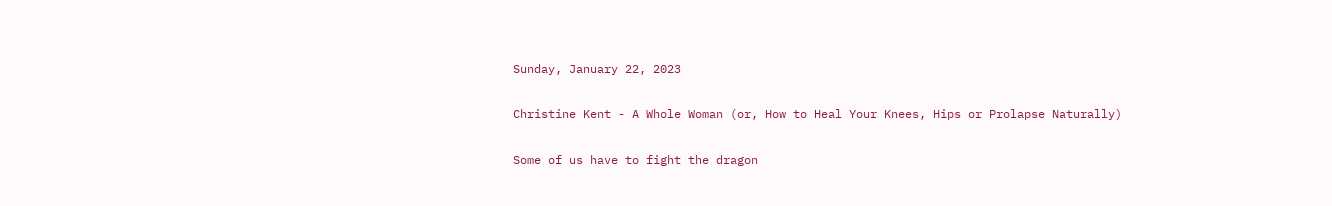Sunday, January 22, 2023

Christine Kent - A Whole Woman (or, How to Heal Your Knees, Hips or Prolapse Naturally)

Some of us have to fight the dragon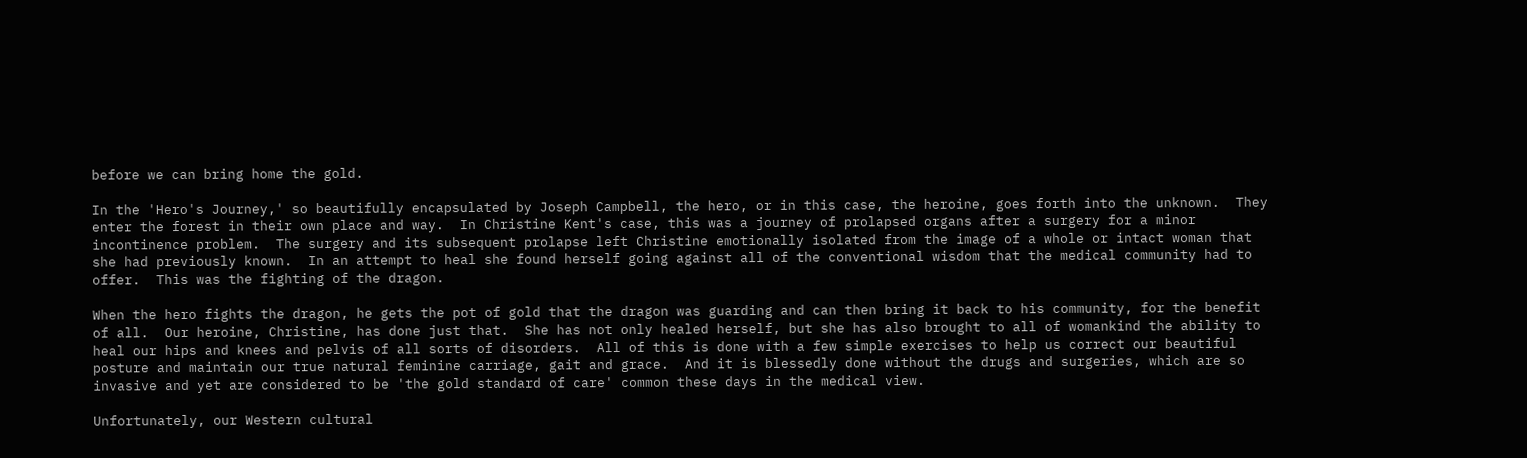before we can bring home the gold.

In the 'Hero's Journey,' so beautifully encapsulated by Joseph Campbell, the hero, or in this case, the heroine, goes forth into the unknown.  They enter the forest in their own place and way.  In Christine Kent's case, this was a journey of prolapsed organs after a surgery for a minor incontinence problem.  The surgery and its subsequent prolapse left Christine emotionally isolated from the image of a whole or intact woman that she had previously known.  In an attempt to heal she found herself going against all of the conventional wisdom that the medical community had to offer.  This was the fighting of the dragon.

When the hero fights the dragon, he gets the pot of gold that the dragon was guarding and can then bring it back to his community, for the benefit of all.  Our heroine, Christine, has done just that.  She has not only healed herself, but she has also brought to all of womankind the ability to heal our hips and knees and pelvis of all sorts of disorders.  All of this is done with a few simple exercises to help us correct our beautiful posture and maintain our true natural feminine carriage, gait and grace.  And it is blessedly done without the drugs and surgeries, which are so invasive and yet are considered to be 'the gold standard of care' common these days in the medical view.

Unfortunately, our Western cultural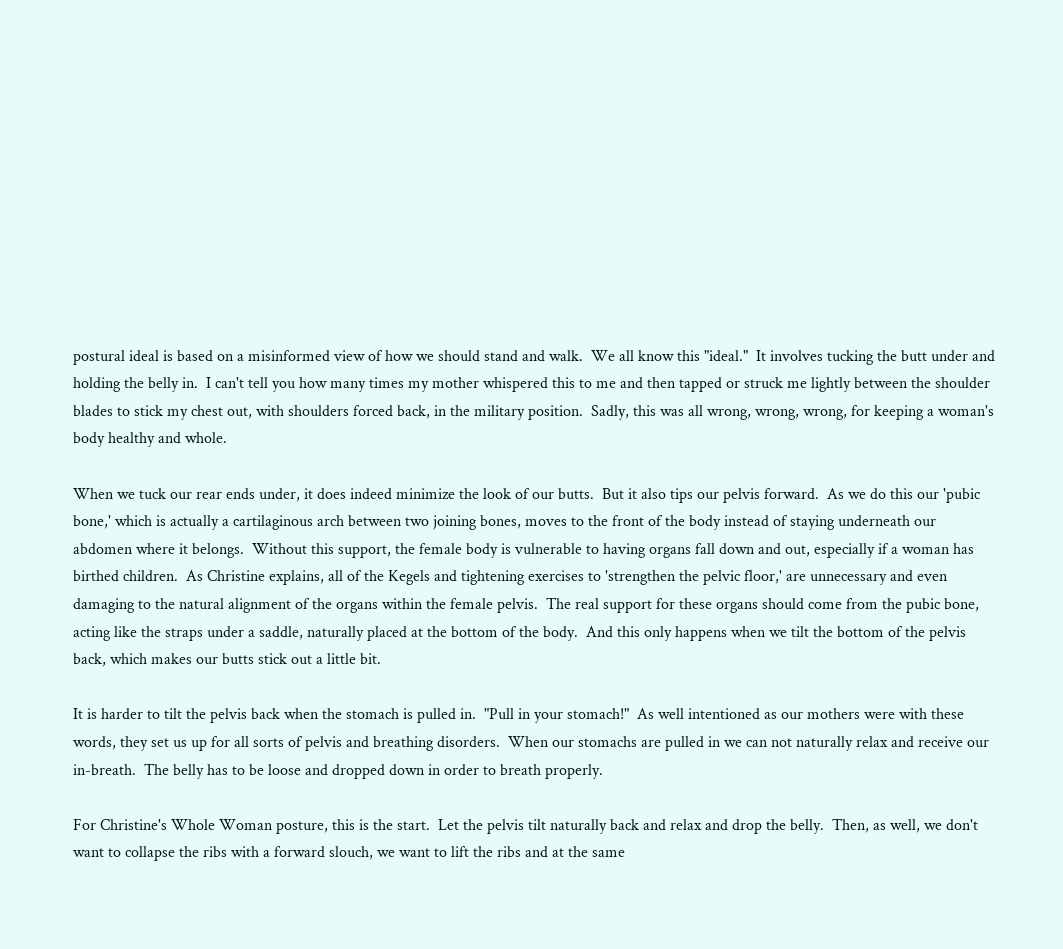postural ideal is based on a misinformed view of how we should stand and walk.  We all know this "ideal."  It involves tucking the butt under and holding the belly in.  I can't tell you how many times my mother whispered this to me and then tapped or struck me lightly between the shoulder blades to stick my chest out, with shoulders forced back, in the military position.  Sadly, this was all wrong, wrong, wrong, for keeping a woman's body healthy and whole.

When we tuck our rear ends under, it does indeed minimize the look of our butts.  But it also tips our pelvis forward.  As we do this our 'pubic bone,' which is actually a cartilaginous arch between two joining bones, moves to the front of the body instead of staying underneath our abdomen where it belongs.  Without this support, the female body is vulnerable to having organs fall down and out, especially if a woman has birthed children.  As Christine explains, all of the Kegels and tightening exercises to 'strengthen the pelvic floor,' are unnecessary and even damaging to the natural alignment of the organs within the female pelvis.  The real support for these organs should come from the pubic bone, acting like the straps under a saddle, naturally placed at the bottom of the body.  And this only happens when we tilt the bottom of the pelvis back, which makes our butts stick out a little bit.

It is harder to tilt the pelvis back when the stomach is pulled in.  "Pull in your stomach!"  As well intentioned as our mothers were with these words, they set us up for all sorts of pelvis and breathing disorders.  When our stomachs are pulled in we can not naturally relax and receive our in-breath.  The belly has to be loose and dropped down in order to breath properly.

For Christine's Whole Woman posture, this is the start.  Let the pelvis tilt naturally back and relax and drop the belly.  Then, as well, we don't want to collapse the ribs with a forward slouch, we want to lift the ribs and at the same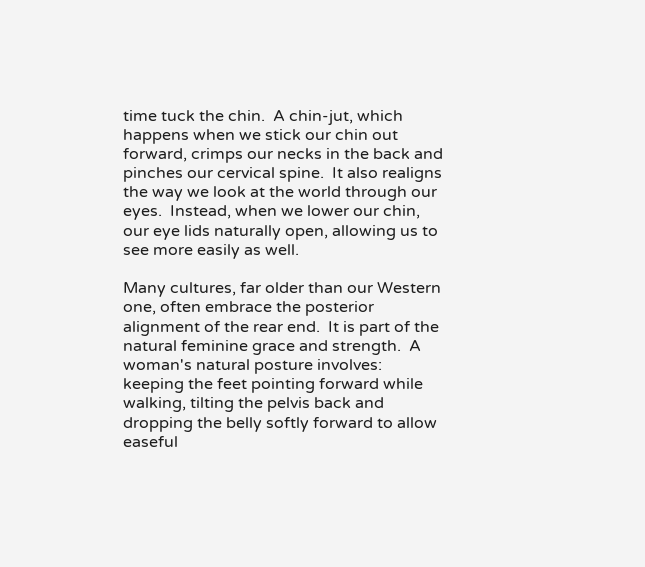time tuck the chin.  A chin-jut, which happens when we stick our chin out forward, crimps our necks in the back and pinches our cervical spine.  It also realigns the way we look at the world through our eyes.  Instead, when we lower our chin, our eye lids naturally open, allowing us to see more easily as well.

Many cultures, far older than our Western one, often embrace the posterior alignment of the rear end.  It is part of the natural feminine grace and strength.  A woman's natural posture involves: keeping the feet pointing forward while walking, tilting the pelvis back and dropping the belly softly forward to allow easeful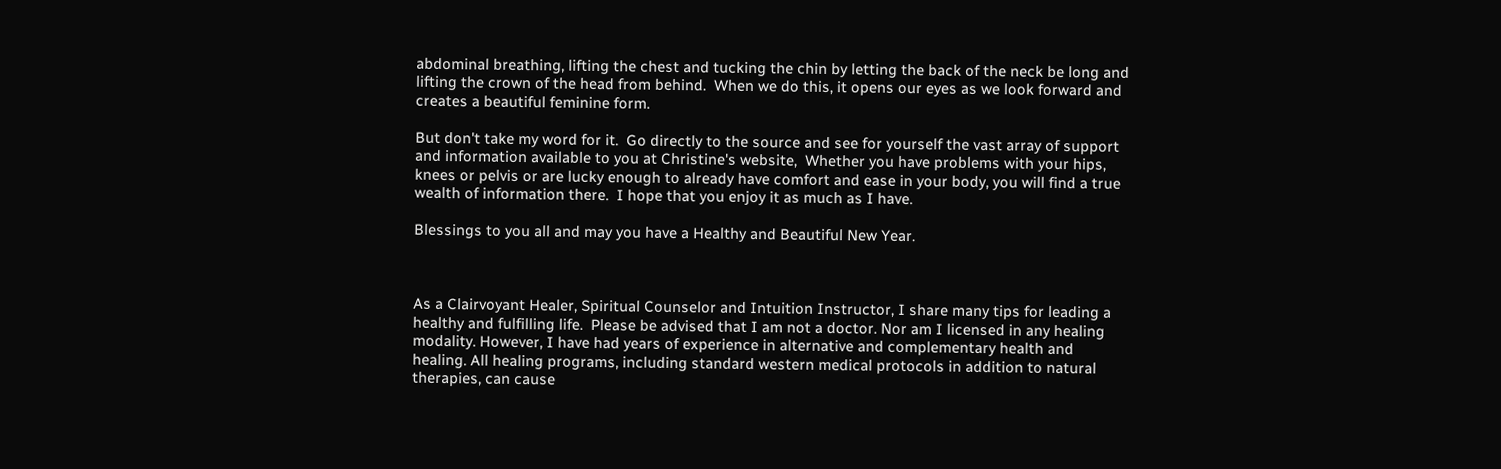abdominal breathing, lifting the chest and tucking the chin by letting the back of the neck be long and lifting the crown of the head from behind.  When we do this, it opens our eyes as we look forward and creates a beautiful feminine form.

But don't take my word for it.  Go directly to the source and see for yourself the vast array of support and information available to you at Christine's website,  Whether you have problems with your hips, knees or pelvis or are lucky enough to already have comfort and ease in your body, you will find a true wealth of information there.  I hope that you enjoy it as much as I have.

Blessings to you all and may you have a Healthy and Beautiful New Year.



As a Clairvoyant Healer, Spiritual Counselor and Intuition Instructor, I share many tips for leading a healthy and fulfilling life.  Please be advised that I am not a doctor. Nor am I licensed in any healing modality. However, I have had years of experience in alternative and complementary health and healing. All healing programs, including standard western medical protocols in addition to natural therapies, can cause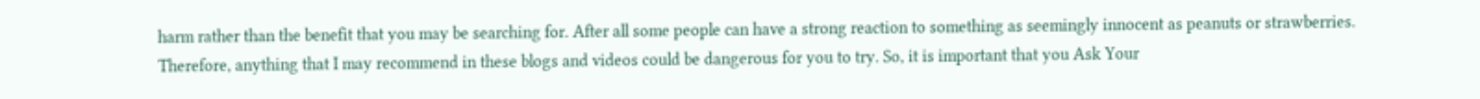harm rather than the benefit that you may be searching for. After all some people can have a strong reaction to something as seemingly innocent as peanuts or strawberries. Therefore, anything that I may recommend in these blogs and videos could be dangerous for you to try. So, it is important that you Ask Your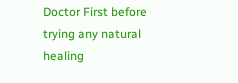Doctor First before trying any natural healing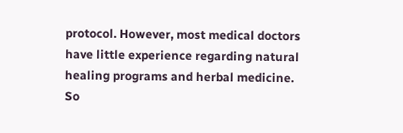protocol. However, most medical doctors have little experience regarding natural healing programs and herbal medicine. So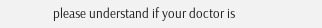please understand if your doctor is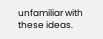unfamiliar with these ideas.